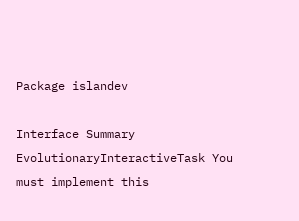Package islandev

Interface Summary
EvolutionaryInteractiveTask You must implement this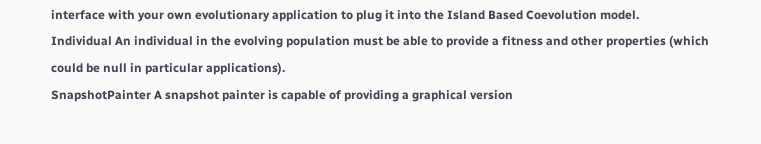interface with your own evolutionary application to plug it into the Island Based Coevolution model.
Individual An individual in the evolving population must be able to provide a fitness and other properties (which could be null in particular applications).
SnapshotPainter A snapshot painter is capable of providing a graphical version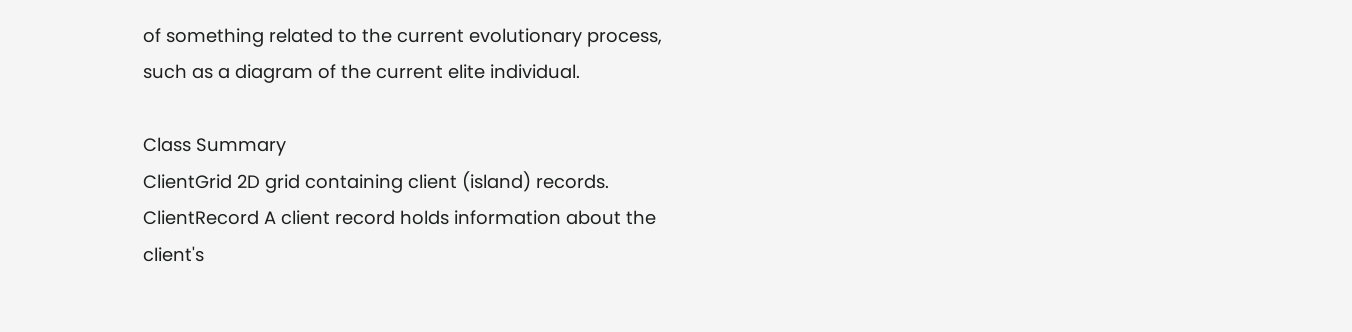of something related to the current evolutionary process, such as a diagram of the current elite individual.

Class Summary
ClientGrid 2D grid containing client (island) records.
ClientRecord A client record holds information about the client's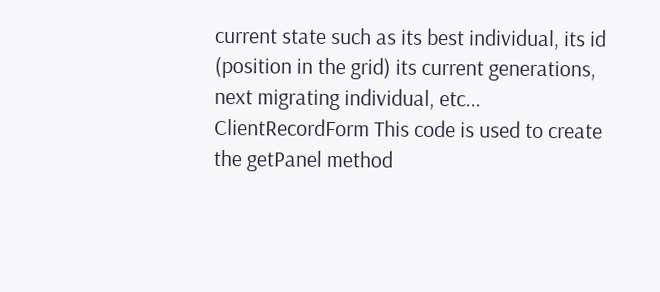current state such as its best individual, its id (position in the grid) its current generations, next migrating individual, etc...
ClientRecordForm This code is used to create the getPanel method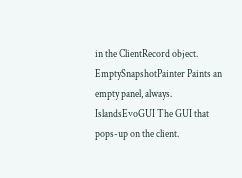in the ClientRecord object.
EmptySnapshotPainter Paints an empty panel, always.
IslandsEvoGUI The GUI that pops-up on the client.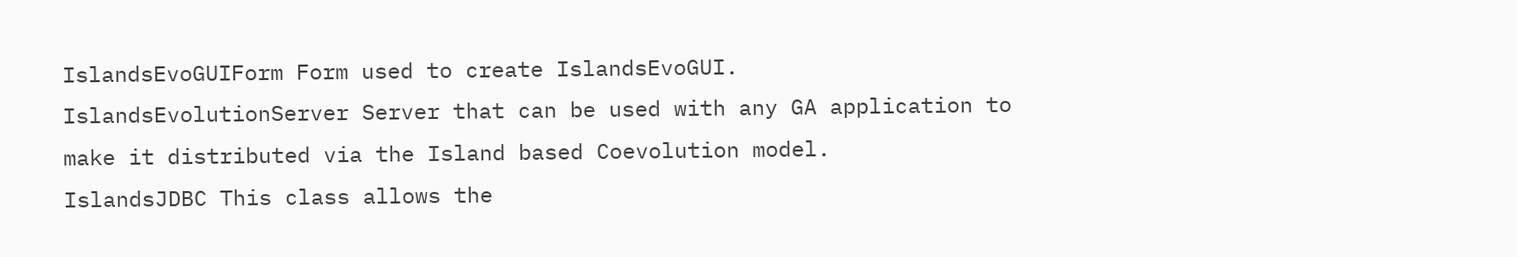IslandsEvoGUIForm Form used to create IslandsEvoGUI.
IslandsEvolutionServer Server that can be used with any GA application to make it distributed via the Island based Coevolution model.
IslandsJDBC This class allows the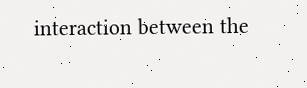interaction between the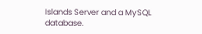Islands Server and a MySQL database.